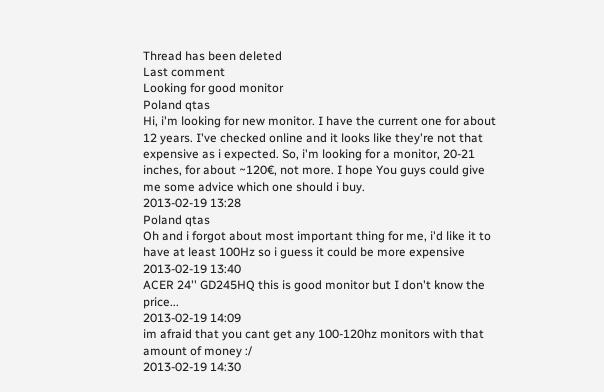Thread has been deleted
Last comment
Looking for good monitor
Poland qtas
Hi, i'm looking for new monitor. I have the current one for about 12 years. I've checked online and it looks like they're not that expensive as i expected. So, i'm looking for a monitor, 20-21 inches, for about ~120€, not more. I hope You guys could give me some advice which one should i buy.
2013-02-19 13:28
Poland qtas
Oh and i forgot about most important thing for me, i'd like it to have at least 100Hz so i guess it could be more expensive
2013-02-19 13:40
ACER 24'' GD245HQ this is good monitor but I don't know the price...
2013-02-19 14:09
im afraid that you cant get any 100-120hz monitors with that amount of money :/
2013-02-19 14:30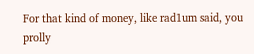For that kind of money, like rad1um said, you prolly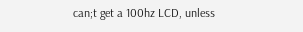can;t get a 100hz LCD, unless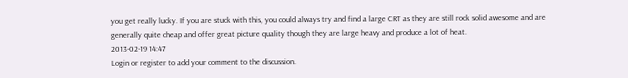you get really lucky. If you are stuck with this, you could always try and find a large CRT as they are still rock solid awesome and are generally quite cheap and offer great picture quality though they are large heavy and produce a lot of heat.
2013-02-19 14:47
Login or register to add your comment to the discussion.